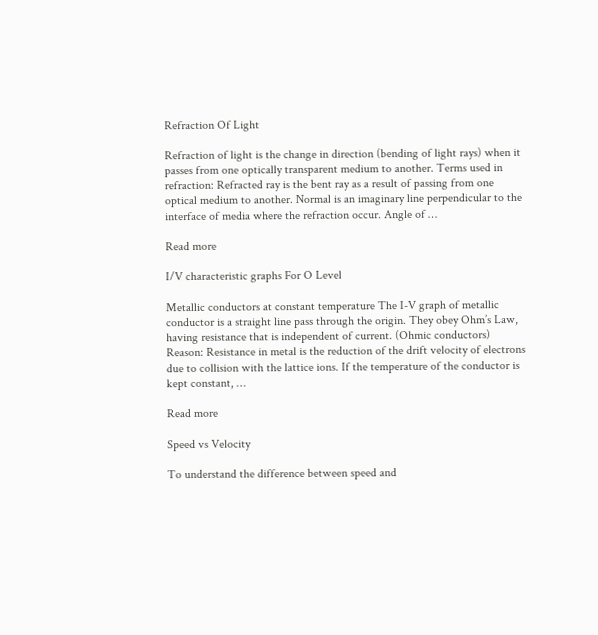Refraction Of Light

Refraction of light is the change in direction (bending of light rays) when it passes from one optically transparent medium to another. Terms used in refraction: Refracted ray is the bent ray as a result of passing from one optical medium to another. Normal is an imaginary line perpendicular to the interface of media where the refraction occur. Angle of …

Read more

I/V characteristic graphs For O Level

Metallic conductors at constant temperature The I-V graph of metallic conductor is a straight line pass through the origin. They obey Ohm’s Law, having resistance that is independent of current. (Ohmic conductors) Reason: Resistance in metal is the reduction of the drift velocity of electrons due to collision with the lattice ions. If the temperature of the conductor is kept constant, …

Read more

Speed vs Velocity

To understand the difference between speed and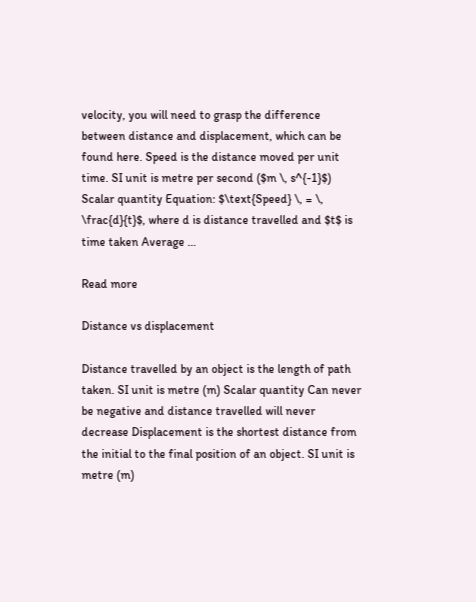velocity, you will need to grasp the difference between distance and displacement, which can be found here. Speed is the distance moved per unit time. SI unit is metre per second ($m \, s^{-1}$) Scalar quantity Equation: $\text{Speed} \, = \, \frac{d}{t}$, where d is distance travelled and $t$ is time taken Average …

Read more

Distance vs displacement

Distance travelled by an object is the length of path taken. SI unit is metre (m) Scalar quantity Can never be negative and distance travelled will never decrease Displacement is the shortest distance from the initial to the final position of an object. SI unit is metre (m)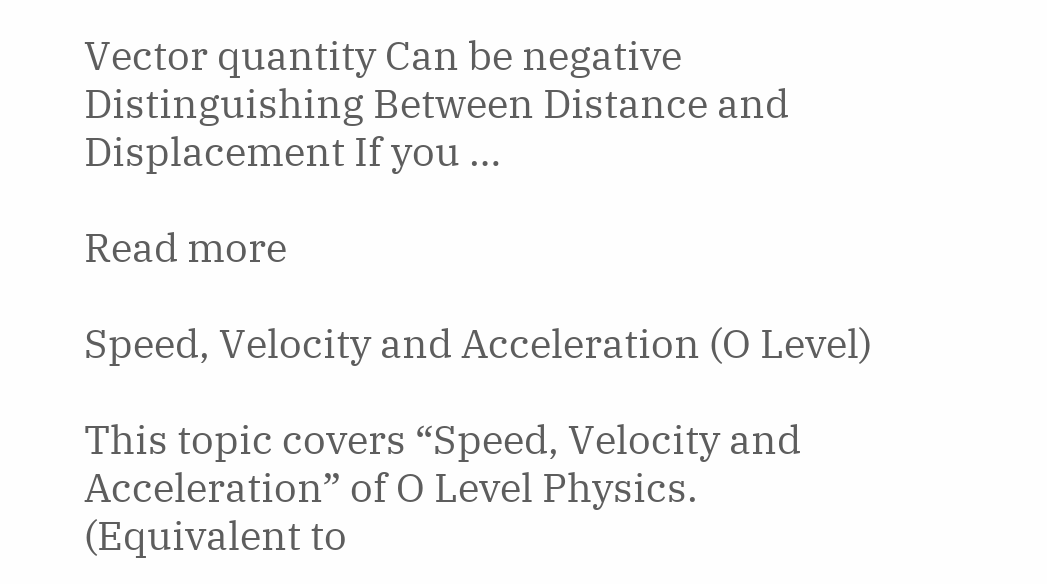Vector quantity Can be negative Distinguishing Between Distance and Displacement If you …

Read more

Speed, Velocity and Acceleration (O Level)

This topic covers “Speed, Velocity and Acceleration” of O Level Physics. (Equivalent to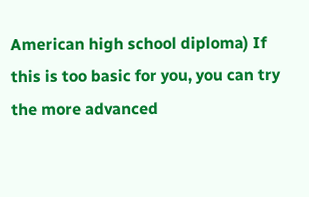American high school diploma) If this is too basic for you, you can try the more advanced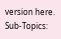version here. Sub-Topics: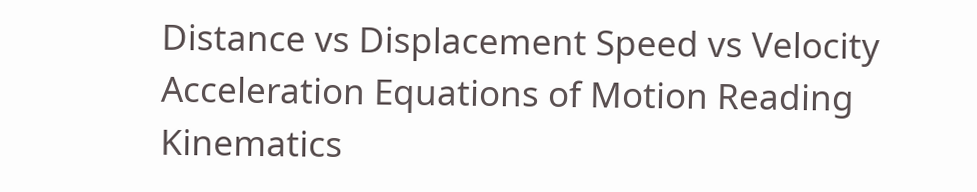Distance vs Displacement Speed vs Velocity Acceleration Equations of Motion Reading Kinematics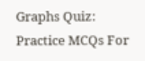Graphs Quiz: Practice MCQs For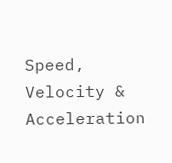Speed, Velocity & Acceleration